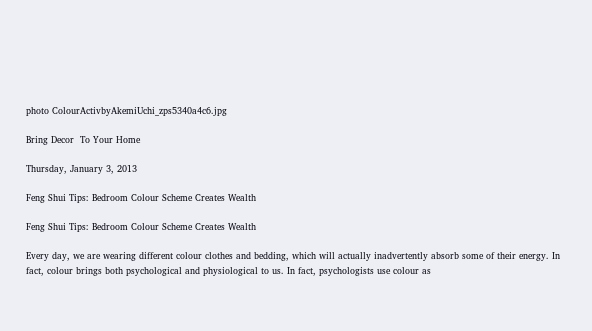photo ColourActivbyAkemiUchi_zps5340a4c6.jpg

Bring Decor  To Your Home

Thursday, January 3, 2013

Feng Shui Tips: Bedroom Colour Scheme Creates Wealth

Feng Shui Tips: Bedroom Colour Scheme Creates Wealth

Every day, we are wearing different colour clothes and bedding, which will actually inadvertently absorb some of their energy. In fact, colour brings both psychological and physiological to us. In fact, psychologists use colour as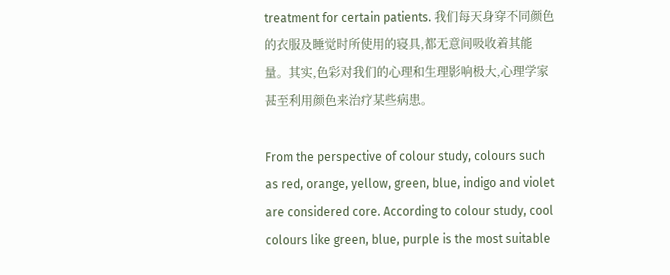treatment for certain patients. 我们每天身穿不同颜色的衣服及睡觉时所使用的寝具,都无意间吸收着其能量。其实,色彩对我们的心理和生理影响极大,心理学家甚至利用颜色来治疗某些病患。

From the perspective of colour study, colours such as red, orange, yellow, green, blue, indigo and violet are considered core. According to colour study, cool colours like green, blue, purple is the most suitable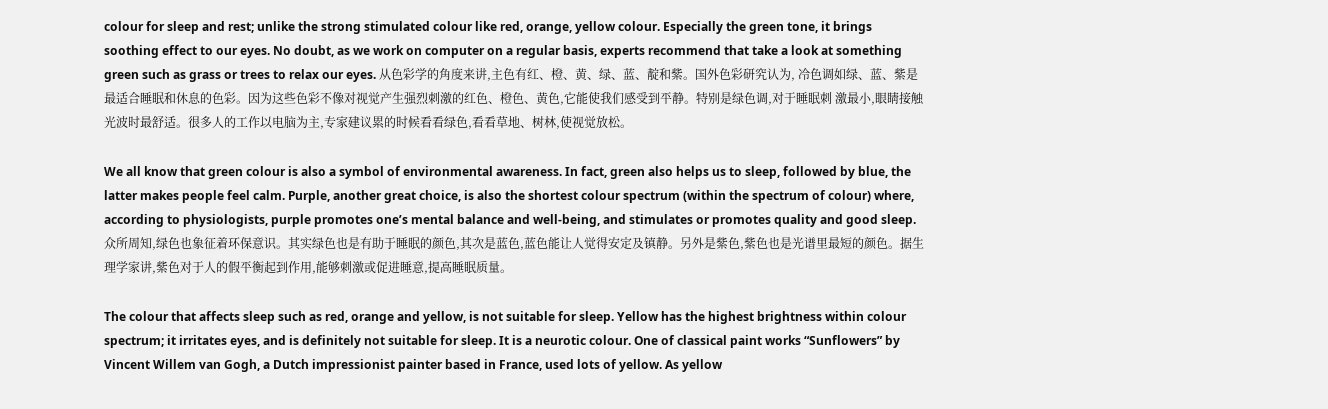colour for sleep and rest; unlike the strong stimulated colour like red, orange, yellow colour. Especially the green tone, it brings soothing effect to our eyes. No doubt, as we work on computer on a regular basis, experts recommend that take a look at something green such as grass or trees to relax our eyes. 从色彩学的角度来讲,主色有红、橙、黄、绿、蓝、靛和紫。国外色彩研究认为, 冷色调如绿、蓝、紫是最适合睡眠和休息的色彩。因为这些色彩不像对视觉产生强烈刺激的红色、橙色、黄色,它能使我们感受到平静。特别是绿色调,对于睡眠刺 激最小,眼睛接触光波时最舒适。很多人的工作以电脑为主,专家建议累的时候看看绿色,看看草地、树林,使视觉放松。

We all know that green colour is also a symbol of environmental awareness. In fact, green also helps us to sleep, followed by blue, the latter makes people feel calm. Purple, another great choice, is also the shortest colour spectrum (within the spectrum of colour) where, according to physiologists, purple promotes one’s mental balance and well-being, and stimulates or promotes quality and good sleep. 众所周知,绿色也象征着环保意识。其实绿色也是有助于睡眠的颜色,其次是蓝色,蓝色能让人觉得安定及镇静。另外是紫色,紫色也是光谱里最短的颜色。据生理学家讲,紫色对于人的假平衡起到作用,能够刺激或促进睡意,提高睡眠质量。

The colour that affects sleep such as red, orange and yellow, is not suitable for sleep. Yellow has the highest brightness within colour spectrum; it irritates eyes, and is definitely not suitable for sleep. It is a neurotic colour. One of classical paint works “Sunflowers” by Vincent Willem van Gogh, a Dutch impressionist painter based in France, used lots of yellow. As yellow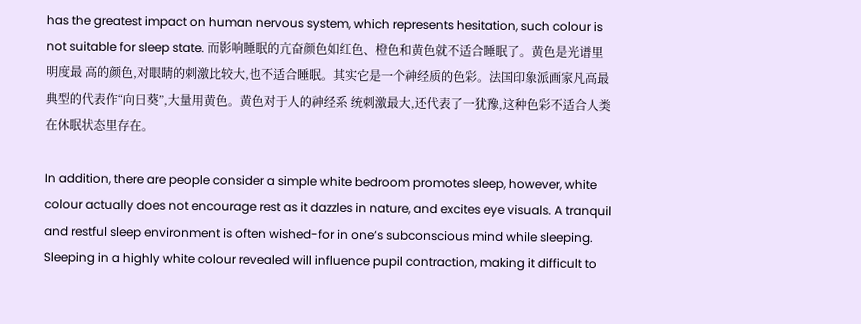has the greatest impact on human nervous system, which represents hesitation, such colour is not suitable for sleep state. 而影响睡眠的亢奋颜色如红色、橙色和黄色就不适合睡眠了。黄色是光谱里明度最 高的颜色,对眼睛的刺激比较大,也不适合睡眠。其实它是一个神经质的色彩。法国印象派画家凡高最典型的代表作“向日葵”,大量用黄色。黄色对于人的神经系 统刺激最大,还代表了一犹豫,这种色彩不适合人类在休眠状态里存在。

In addition, there are people consider a simple white bedroom promotes sleep, however, white colour actually does not encourage rest as it dazzles in nature, and excites eye visuals. A tranquil and restful sleep environment is often wished-for in one’s subconscious mind while sleeping. Sleeping in a highly white colour revealed will influence pupil contraction, making it difficult to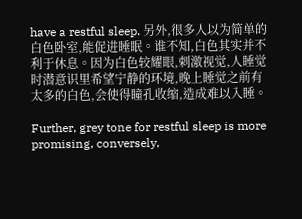have a restful sleep. 另外,很多人以为简单的白色卧室,能促进睡眠。谁不知,白色其实并不利于休息。因为白色较耀眼,刺激视觉,人睡觉时潜意识里希望宁静的环境,晚上睡觉之前有太多的白色,会使得瞳孔收缩,造成难以入睡。

Further, grey tone for restful sleep is more promising, conversely,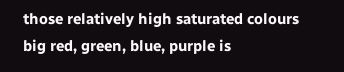those relatively high saturated colours big red, green, blue, purple is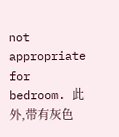not appropriate for bedroom. 此外,带有灰色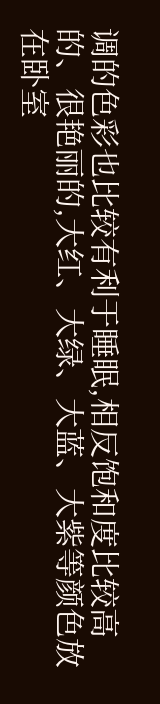调的色彩也比较有利于睡眠,相反饱和度比较高的、很艳丽的,大红、大绿、大蓝、大紫等颜色放在卧室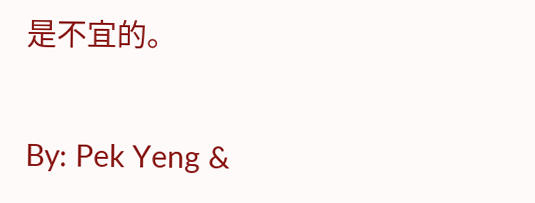是不宜的。

By: Pek Yeng &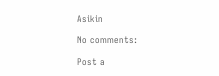Asikin

No comments:

Post a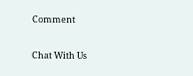Comment

Chat With Us